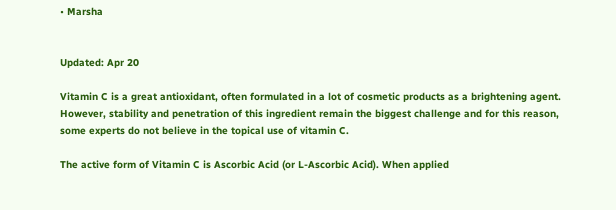• Marsha


Updated: Apr 20

Vitamin C is a great antioxidant, often formulated in a lot of cosmetic products as a brightening agent. However, stability and penetration of this ingredient remain the biggest challenge and for this reason, some experts do not believe in the topical use of vitamin C.

The active form of Vitamin C is Ascorbic Acid (or L-Ascorbic Acid). When applied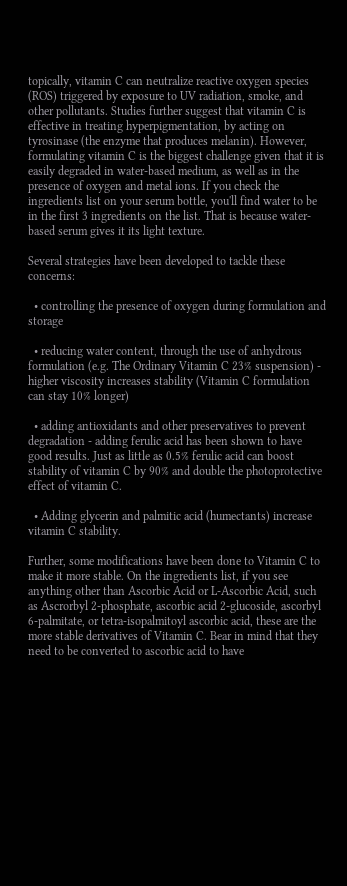topically, vitamin C can neutralize reactive oxygen species (ROS) triggered by exposure to UV radiation, smoke, and other pollutants. Studies further suggest that vitamin C is effective in treating hyperpigmentation, by acting on tyrosinase (the enzyme that produces melanin). However, formulating vitamin C is the biggest challenge given that it is easily degraded in water-based medium, as well as in the presence of oxygen and metal ions. If you check the ingredients list on your serum bottle, you'll find water to be in the first 3 ingredients on the list. That is because water-based serum gives it its light texture.

Several strategies have been developed to tackle these concerns:

  • controlling the presence of oxygen during formulation and storage

  • reducing water content, through the use of anhydrous formulation (e.g. The Ordinary Vitamin C 23% suspension) - higher viscosity increases stability (Vitamin C formulation can stay 10% longer)

  • adding antioxidants and other preservatives to prevent degradation - adding ferulic acid has been shown to have good results. Just as little as 0.5% ferulic acid can boost stability of vitamin C by 90% and double the photoprotective effect of vitamin C.

  • Adding glycerin and palmitic acid (humectants) increase vitamin C stability.

Further, some modifications have been done to Vitamin C to make it more stable. On the ingredients list, if you see anything other than Ascorbic Acid or L-Ascorbic Acid, such as Ascrorbyl 2-phosphate, ascorbic acid 2-glucoside, ascorbyl 6-palmitate, or tetra-isopalmitoyl ascorbic acid, these are the more stable derivatives of Vitamin C. Bear in mind that they need to be converted to ascorbic acid to have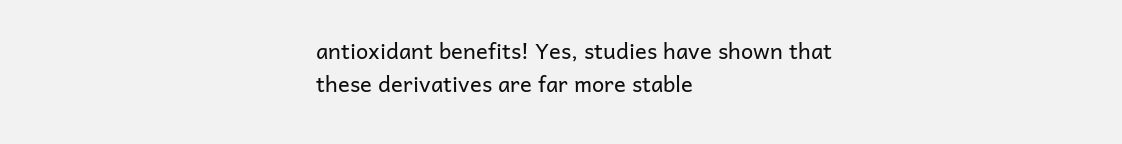antioxidant benefits! Yes, studies have shown that these derivatives are far more stable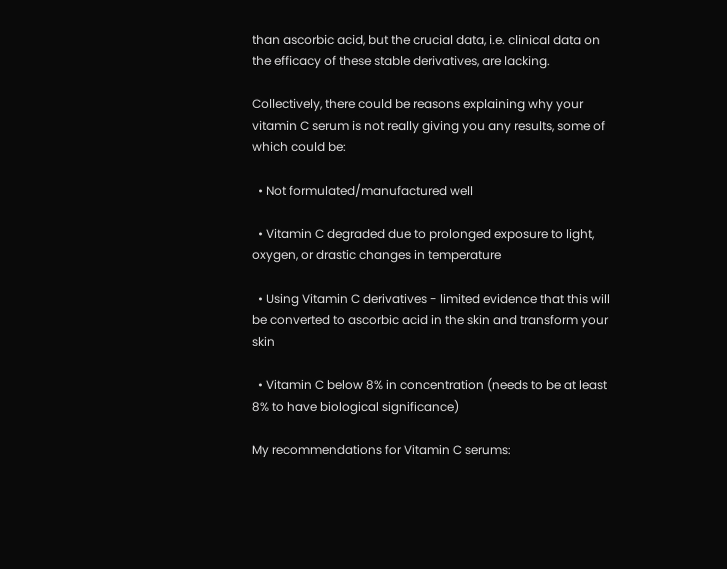than ascorbic acid, but the crucial data, i.e. clinical data on the efficacy of these stable derivatives, are lacking.

Collectively, there could be reasons explaining why your vitamin C serum is not really giving you any results, some of which could be:

  • Not formulated/manufactured well

  • Vitamin C degraded due to prolonged exposure to light, oxygen, or drastic changes in temperature

  • Using Vitamin C derivatives - limited evidence that this will be converted to ascorbic acid in the skin and transform your skin

  • Vitamin C below 8% in concentration (needs to be at least 8% to have biological significance)

My recommendations for Vitamin C serums: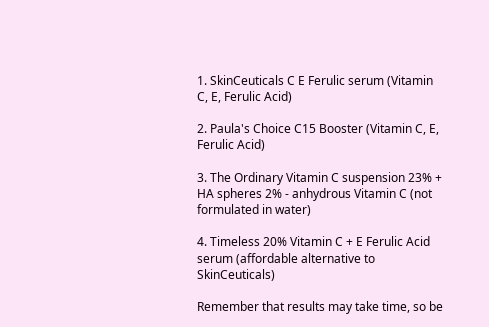1. SkinCeuticals C E Ferulic serum (Vitamin C, E, Ferulic Acid)

2. Paula's Choice C15 Booster (Vitamin C, E, Ferulic Acid)

3. The Ordinary Vitamin C suspension 23% + HA spheres 2% - anhydrous Vitamin C (not formulated in water)

4. Timeless 20% Vitamin C + E Ferulic Acid serum (affordable alternative to SkinCeuticals)

Remember that results may take time, so be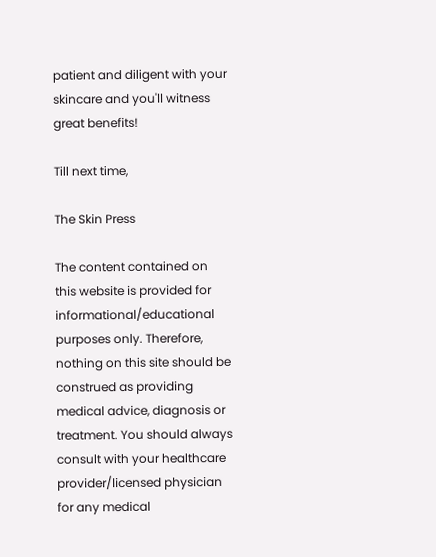patient and diligent with your skincare and you'll witness great benefits!

Till next time,

The Skin Press

The content contained on this website is provided for informational/educational purposes only. Therefore, nothing on this site should be construed as providing medical advice, diagnosis or treatment. You should always consult with your healthcare provider/licensed physician for any medical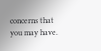concerns that you may have.